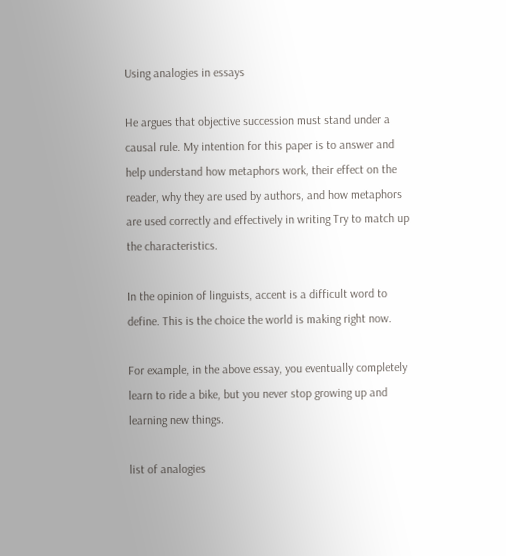Using analogies in essays

He argues that objective succession must stand under a causal rule. My intention for this paper is to answer and help understand how metaphors work, their effect on the reader, why they are used by authors, and how metaphors are used correctly and effectively in writing Try to match up the characteristics.

In the opinion of linguists, accent is a difficult word to define. This is the choice the world is making right now.

For example, in the above essay, you eventually completely learn to ride a bike, but you never stop growing up and learning new things.

list of analogies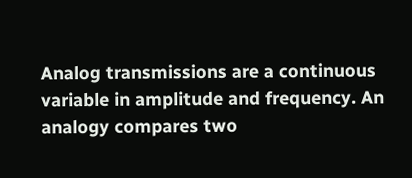Analog transmissions are a continuous variable in amplitude and frequency. An analogy compares two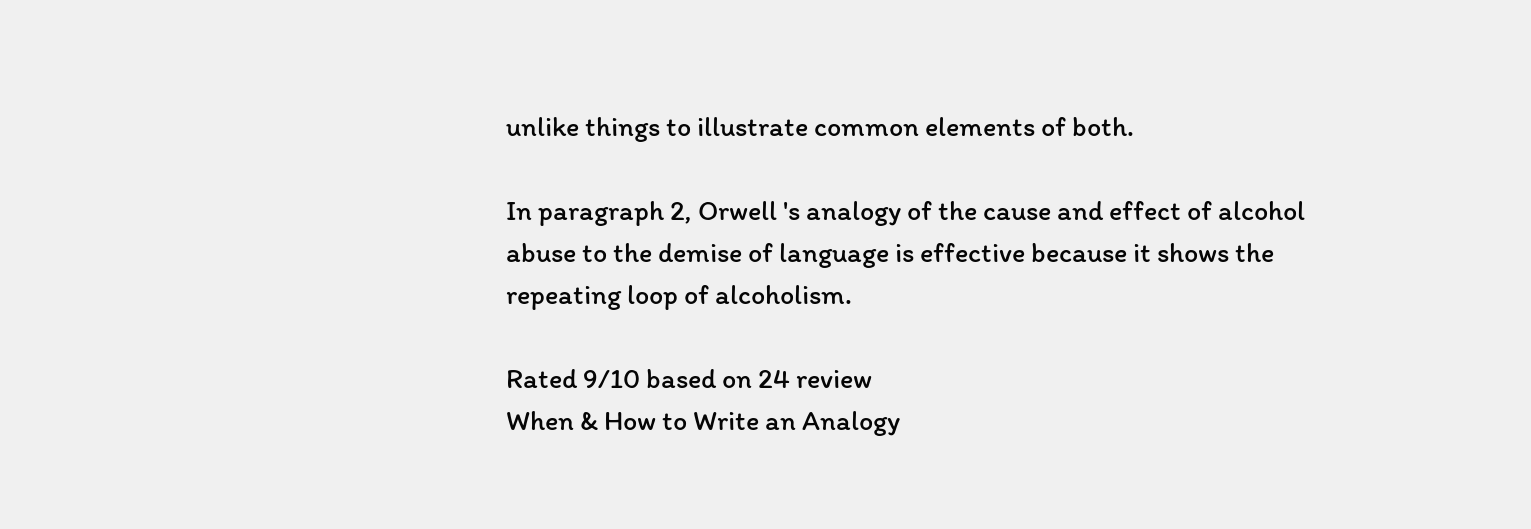unlike things to illustrate common elements of both.

In paragraph 2, Orwell 's analogy of the cause and effect of alcohol abuse to the demise of language is effective because it shows the repeating loop of alcoholism.

Rated 9/10 based on 24 review
When & How to Write an Analogy